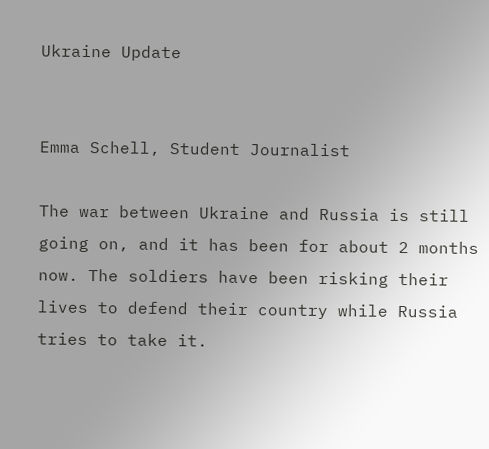Ukraine Update


Emma Schell, Student Journalist

The war between Ukraine and Russia is still going on, and it has been for about 2 months now. The soldiers have been risking their lives to defend their country while Russia tries to take it.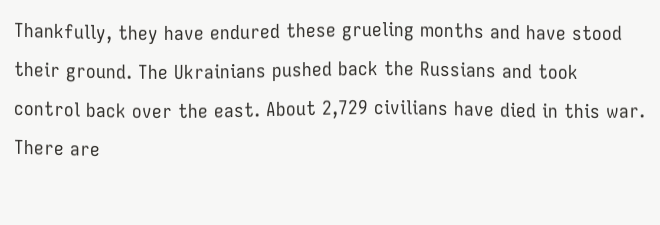Thankfully, they have endured these grueling months and have stood their ground. The Ukrainians pushed back the Russians and took control back over the east. About 2,729 civilians have died in this war. There are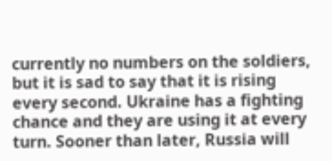currently no numbers on the soldiers, but it is sad to say that it is rising every second. Ukraine has a fighting chance and they are using it at every turn. Sooner than later, Russia will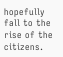hopefully fall to the rise of the citizens.